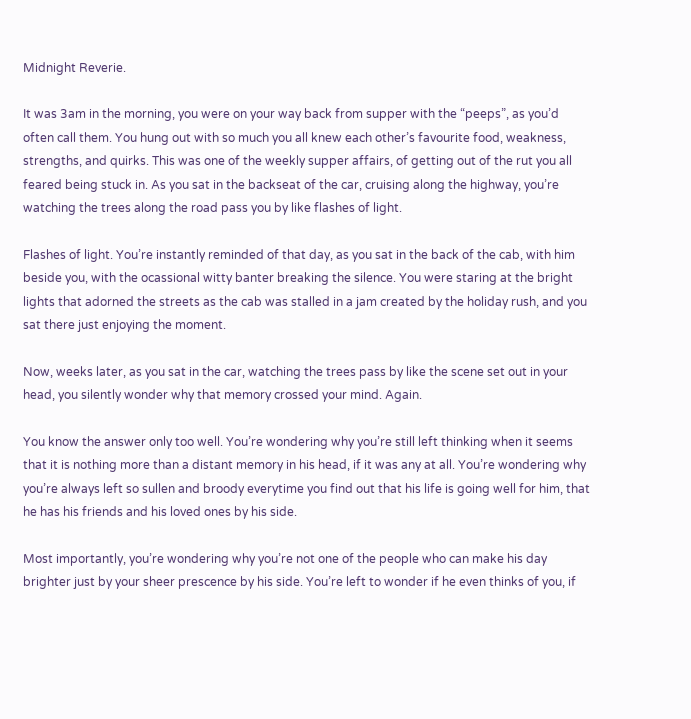Midnight Reverie.

It was 3am in the morning, you were on your way back from supper with the “peeps”, as you’d often call them. You hung out with so much you all knew each other’s favourite food, weakness, strengths, and quirks. This was one of the weekly supper affairs, of getting out of the rut you all feared being stuck in. As you sat in the backseat of the car, cruising along the highway, you’re watching the trees along the road pass you by like flashes of light.

Flashes of light. You’re instantly reminded of that day, as you sat in the back of the cab, with him beside you, with the ocassional witty banter breaking the silence. You were staring at the bright lights that adorned the streets as the cab was stalled in a jam created by the holiday rush, and you sat there just enjoying the moment.

Now, weeks later, as you sat in the car, watching the trees pass by like the scene set out in your head, you silently wonder why that memory crossed your mind. Again.

You know the answer only too well. You’re wondering why you’re still left thinking when it seems that it is nothing more than a distant memory in his head, if it was any at all. You’re wondering why you’re always left so sullen and broody everytime you find out that his life is going well for him, that he has his friends and his loved ones by his side.

Most importantly, you’re wondering why you’re not one of the people who can make his day brighter just by your sheer prescence by his side. You’re left to wonder if he even thinks of you, if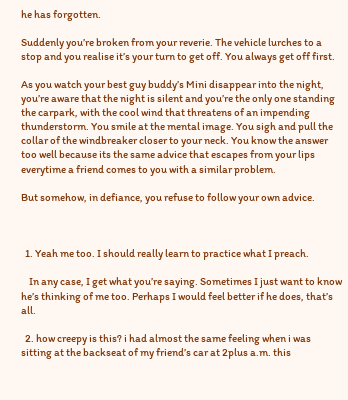he has forgotten.

Suddenly you’re broken from your reverie. The vehicle lurches to a stop and you realise it’s your turn to get off. You always get off first.

As you watch your best guy buddy’s Mini disappear into the night, you’re aware that the night is silent and you’re the only one standing the carpark, with the cool wind that threatens of an impending thunderstorm. You smile at the mental image. You sigh and pull the collar of the windbreaker closer to your neck. You know the answer too well because its the same advice that escapes from your lips everytime a friend comes to you with a similar problem.

But somehow, in defiance, you refuse to follow your own advice.



  1. Yeah me too. I should really learn to practice what I preach.

    In any case, I get what you’re saying. Sometimes I just want to know he’s thinking of me too. Perhaps I would feel better if he does, that’s all.

  2. how creepy is this? i had almost the same feeling when i was sitting at the backseat of my friend’s car at 2plus a.m. this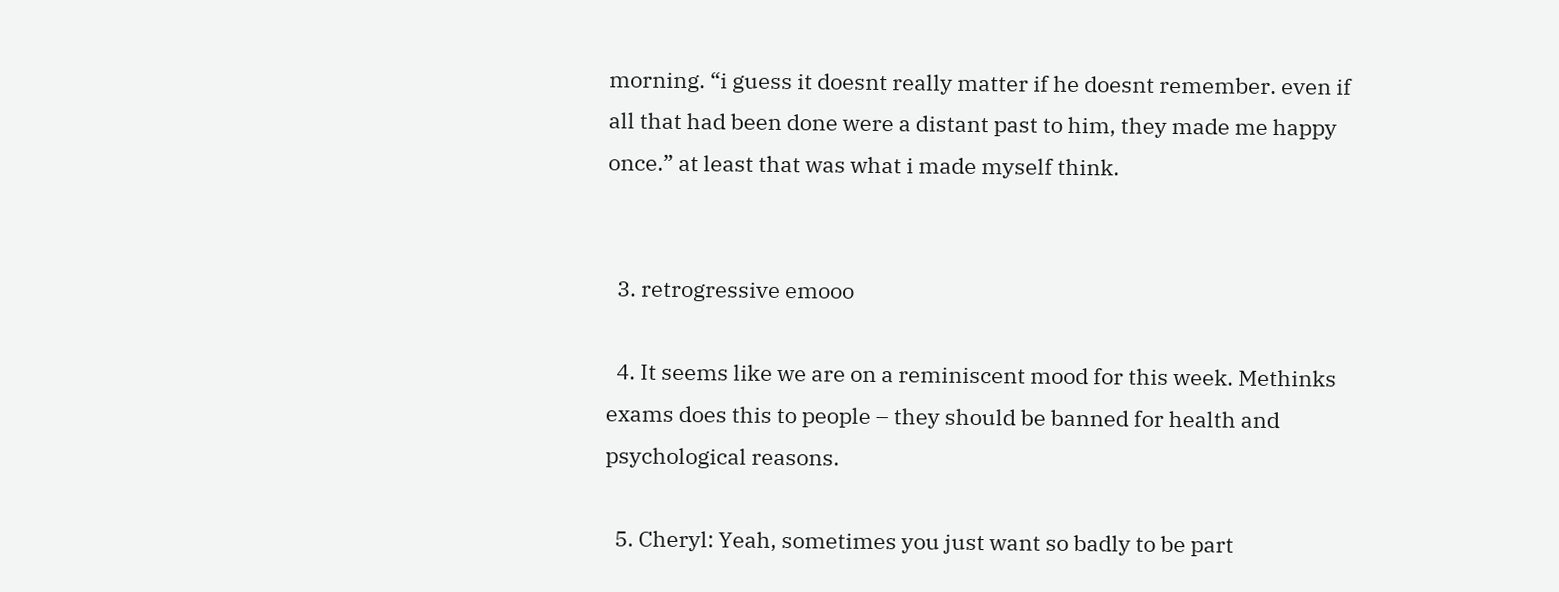morning. “i guess it doesnt really matter if he doesnt remember. even if all that had been done were a distant past to him, they made me happy once.” at least that was what i made myself think.


  3. retrogressive emooo

  4. It seems like we are on a reminiscent mood for this week. Methinks exams does this to people – they should be banned for health and psychological reasons.

  5. Cheryl: Yeah, sometimes you just want so badly to be part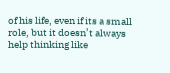of his life, even if its a small role, but it doesn’t always help thinking like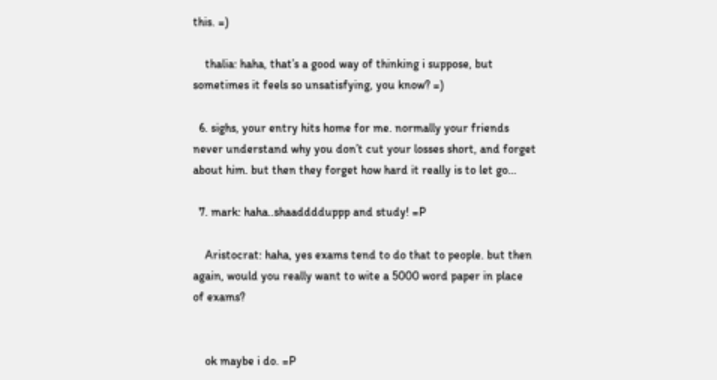this. =)

    thalia: haha, that’s a good way of thinking i suppose, but sometimes it feels so unsatisfying, you know? =)

  6. sighs, your entry hits home for me. normally your friends never understand why you don’t cut your losses short, and forget about him. but then they forget how hard it really is to let go…

  7. mark: haha..shaadddduppp and study! =P

    Aristocrat: haha, yes exams tend to do that to people. but then again, would you really want to wite a 5000 word paper in place of exams?


    ok maybe i do. =P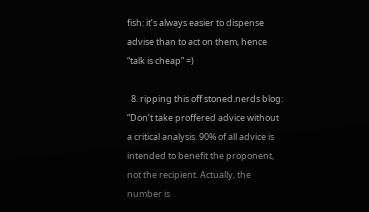fish: it’s always easier to dispense advise than to act on them, hence “talk is cheap” =)

  8. ripping this off stoned.nerds blog: “Don’t take proffered advice without a critical analysis. 90% of all advice is intended to benefit the proponent, not the recipient. Actually, the number is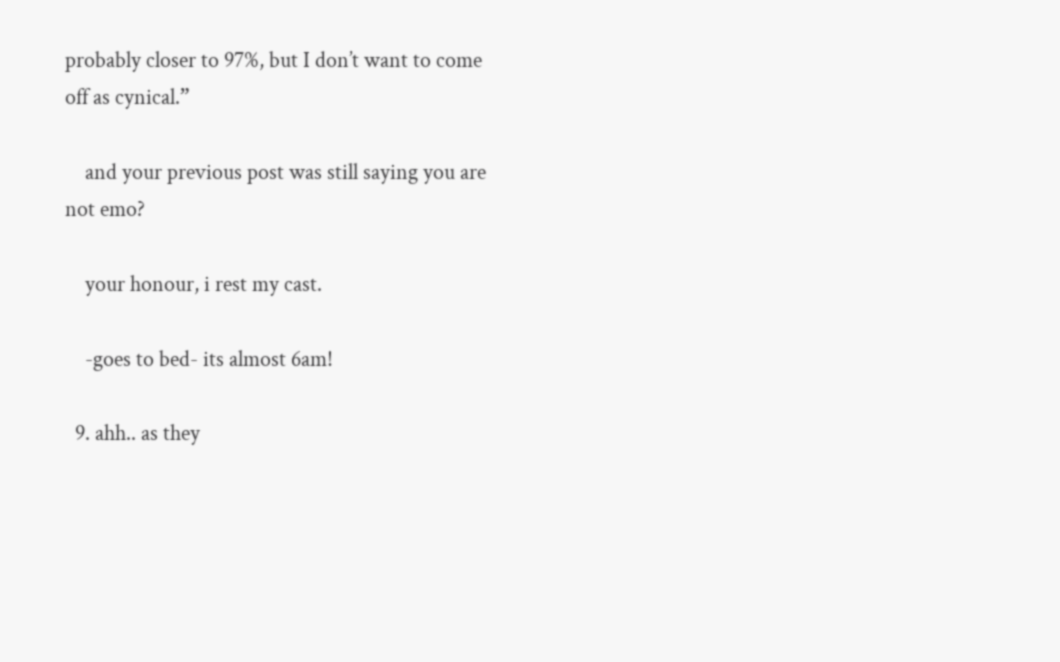probably closer to 97%, but I don’t want to come off as cynical.”

    and your previous post was still saying you are not emo?

    your honour, i rest my cast.

    -goes to bed- its almost 6am!

  9. ahh.. as they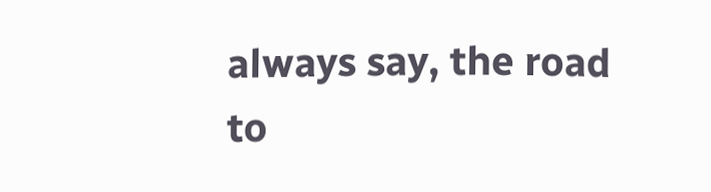always say, the road to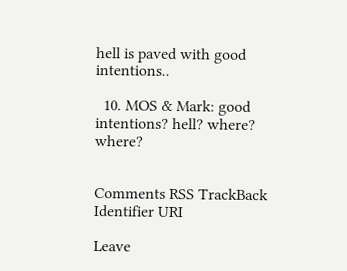hell is paved with good intentions..

  10. MOS & Mark: good intentions? hell? where? where?


Comments RSS TrackBack Identifier URI

Leave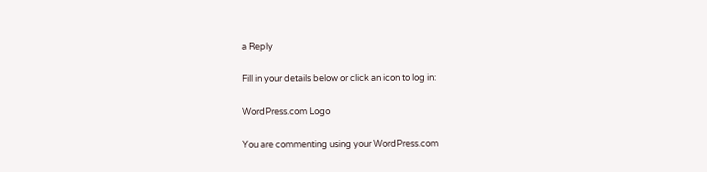a Reply

Fill in your details below or click an icon to log in:

WordPress.com Logo

You are commenting using your WordPress.com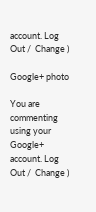account. Log Out /  Change )

Google+ photo

You are commenting using your Google+ account. Log Out /  Change )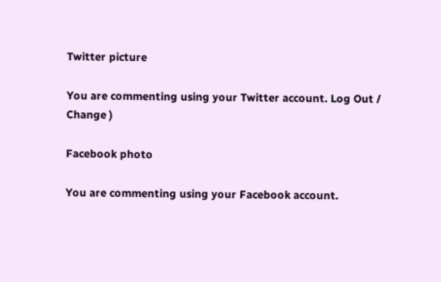Twitter picture

You are commenting using your Twitter account. Log Out /  Change )

Facebook photo

You are commenting using your Facebook account.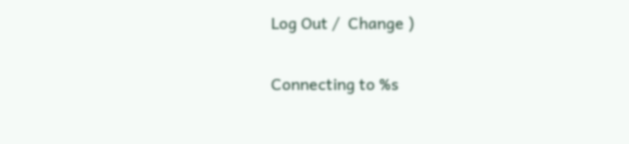Log Out /  Change )


Connecting to %s